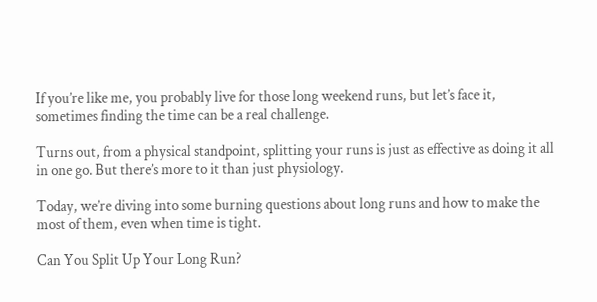If you’re like me, you probably live for those long weekend runs, but let’s face it, sometimes finding the time can be a real challenge.

Turns out, from a physical standpoint, splitting your runs is just as effective as doing it all in one go. But there’s more to it than just physiology.

Today, we’re diving into some burning questions about long runs and how to make the most of them, even when time is tight.

Can You Split Up Your Long Run?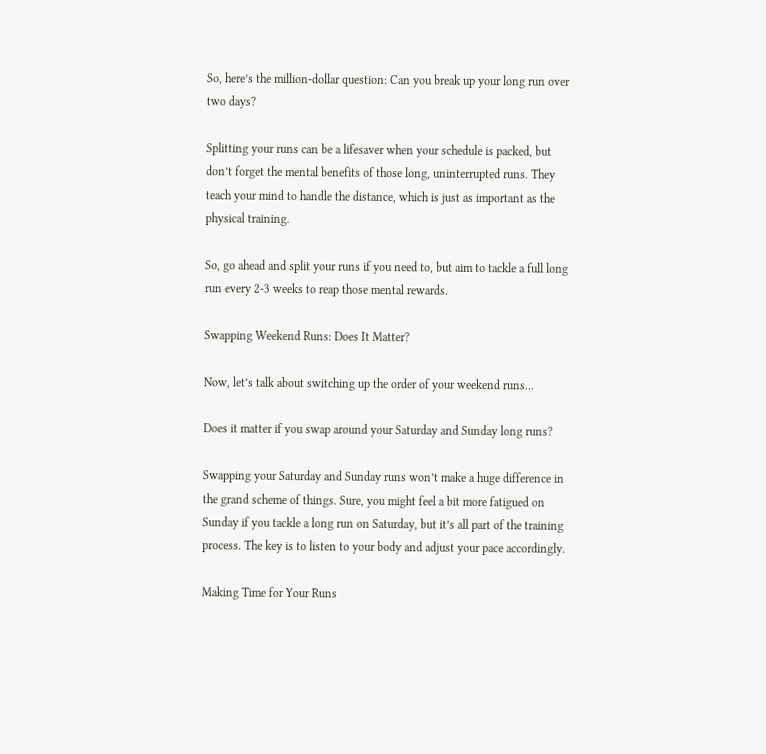So, here’s the million-dollar question: Can you break up your long run over two days?

Splitting your runs can be a lifesaver when your schedule is packed, but don’t forget the mental benefits of those long, uninterrupted runs. They teach your mind to handle the distance, which is just as important as the physical training.

So, go ahead and split your runs if you need to, but aim to tackle a full long run every 2-3 weeks to reap those mental rewards.

Swapping Weekend Runs: Does It Matter?

Now, let’s talk about switching up the order of your weekend runs…

Does it matter if you swap around your Saturday and Sunday long runs?

Swapping your Saturday and Sunday runs won’t make a huge difference in the grand scheme of things. Sure, you might feel a bit more fatigued on Sunday if you tackle a long run on Saturday, but it’s all part of the training process. The key is to listen to your body and adjust your pace accordingly.

Making Time for Your Runs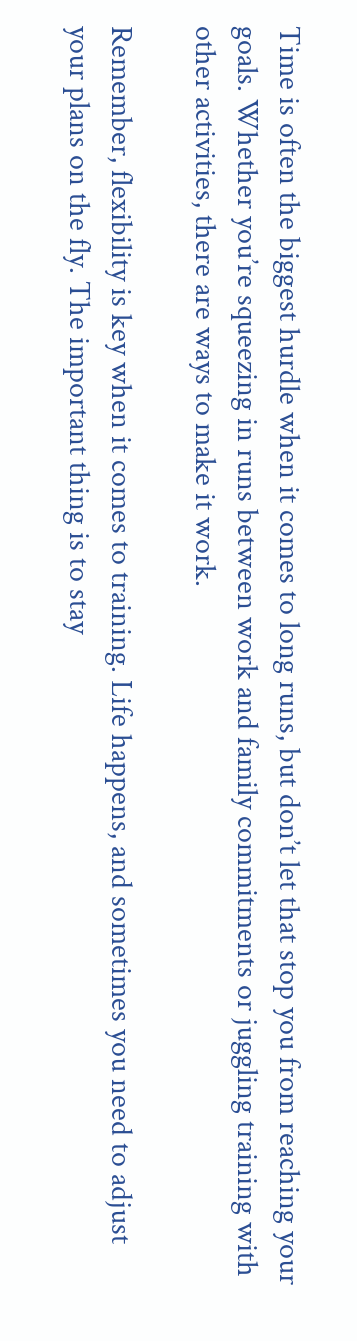Time is often the biggest hurdle when it comes to long runs, but don’t let that stop you from reaching your goals. Whether you’re squeezing in runs between work and family commitments or juggling training with other activities, there are ways to make it work.

Remember, flexibility is key when it comes to training. Life happens, and sometimes you need to adjust your plans on the fly. The important thing is to stay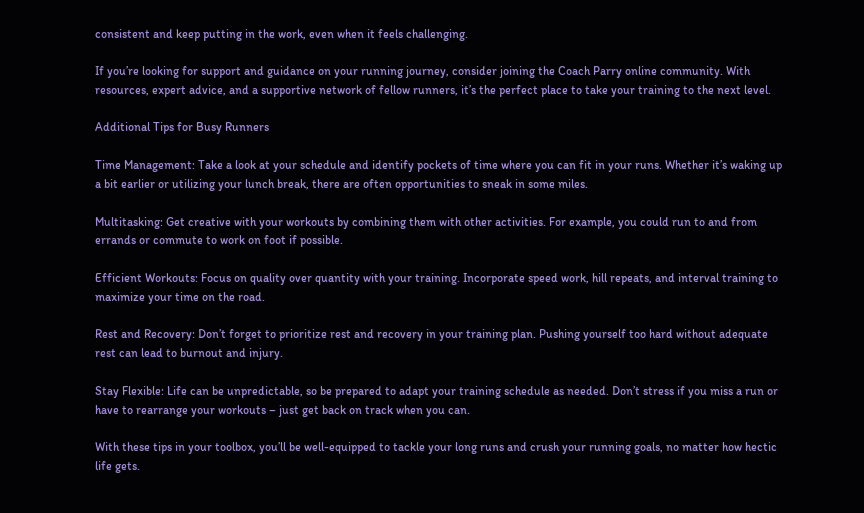consistent and keep putting in the work, even when it feels challenging.

If you’re looking for support and guidance on your running journey, consider joining the Coach Parry online community. With resources, expert advice, and a supportive network of fellow runners, it’s the perfect place to take your training to the next level.

Additional Tips for Busy Runners

Time Management: Take a look at your schedule and identify pockets of time where you can fit in your runs. Whether it’s waking up a bit earlier or utilizing your lunch break, there are often opportunities to sneak in some miles.

Multitasking: Get creative with your workouts by combining them with other activities. For example, you could run to and from errands or commute to work on foot if possible.

Efficient Workouts: Focus on quality over quantity with your training. Incorporate speed work, hill repeats, and interval training to maximize your time on the road.

Rest and Recovery: Don’t forget to prioritize rest and recovery in your training plan. Pushing yourself too hard without adequate rest can lead to burnout and injury.

Stay Flexible: Life can be unpredictable, so be prepared to adapt your training schedule as needed. Don’t stress if you miss a run or have to rearrange your workouts – just get back on track when you can.

With these tips in your toolbox, you’ll be well-equipped to tackle your long runs and crush your running goals, no matter how hectic life gets.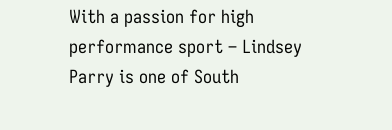With a passion for high performance sport – Lindsey Parry is one of South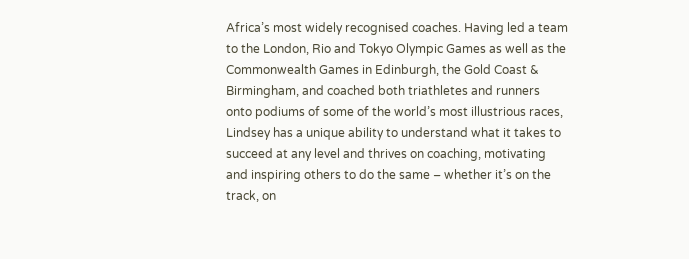Africa’s most widely recognised coaches. Having led a team to the London, Rio and Tokyo Olympic Games as well as the Commonwealth Games in Edinburgh, the Gold Coast & Birmingham, and coached both triathletes and runners onto podiums of some of the world’s most illustrious races, Lindsey has a unique ability to understand what it takes to succeed at any level and thrives on coaching, motivating and inspiring others to do the same – whether it’s on the track, on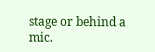stage or behind a mic.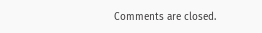Comments are closed.